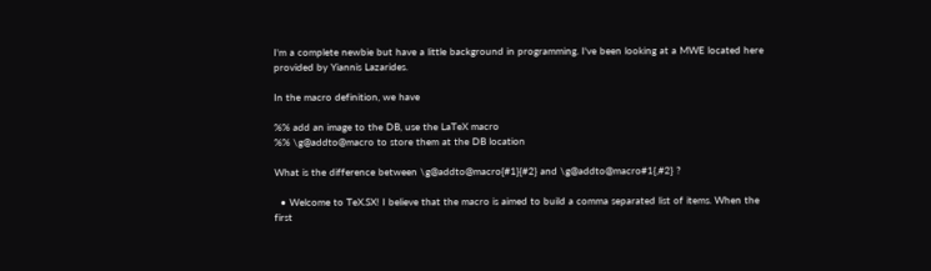I'm a complete newbie but have a little background in programming. I've been looking at a MWE located here provided by Yiannis Lazarides.

In the macro definition, we have

%% add an image to the DB, use the LaTeX macro
%% \g@addto@macro to store them at the DB location

What is the difference between \g@addto@macro{#1}{#2} and \g@addto@macro#1{,#2} ?

  • Welcome to TeX.SX! I believe that the macro is aimed to build a comma separated list of items. When the first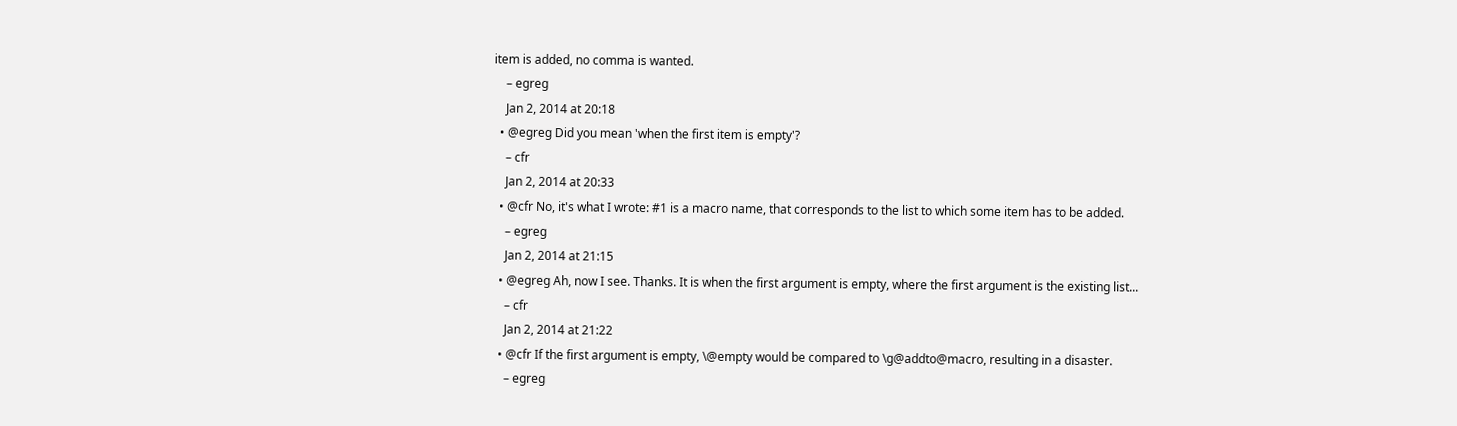item is added, no comma is wanted.
    – egreg
    Jan 2, 2014 at 20:18
  • @egreg Did you mean 'when the first item is empty'?
    – cfr
    Jan 2, 2014 at 20:33
  • @cfr No, it's what I wrote: #1 is a macro name, that corresponds to the list to which some item has to be added.
    – egreg
    Jan 2, 2014 at 21:15
  • @egreg Ah, now I see. Thanks. It is when the first argument is empty, where the first argument is the existing list...
    – cfr
    Jan 2, 2014 at 21:22
  • @cfr If the first argument is empty, \@empty would be compared to \g@addto@macro, resulting in a disaster.
    – egreg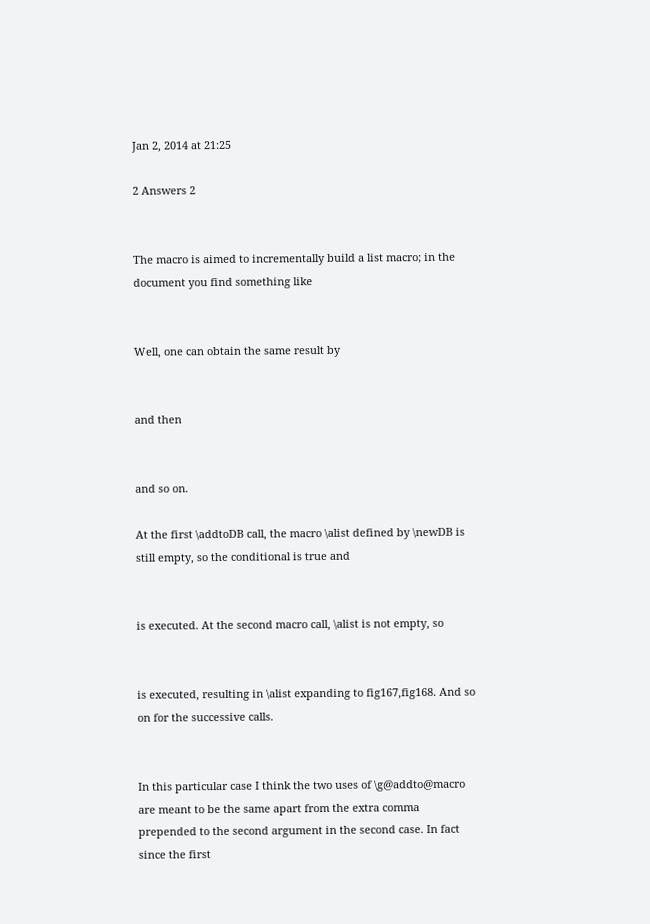Jan 2, 2014 at 21:25

2 Answers 2


The macro is aimed to incrementally build a list macro; in the document you find something like


Well, one can obtain the same result by


and then


and so on.

At the first \addtoDB call, the macro \alist defined by \newDB is still empty, so the conditional is true and


is executed. At the second macro call, \alist is not empty, so


is executed, resulting in \alist expanding to fig167,fig168. And so on for the successive calls.


In this particular case I think the two uses of \g@addto@macro are meant to be the same apart from the extra comma prepended to the second argument in the second case. In fact since the first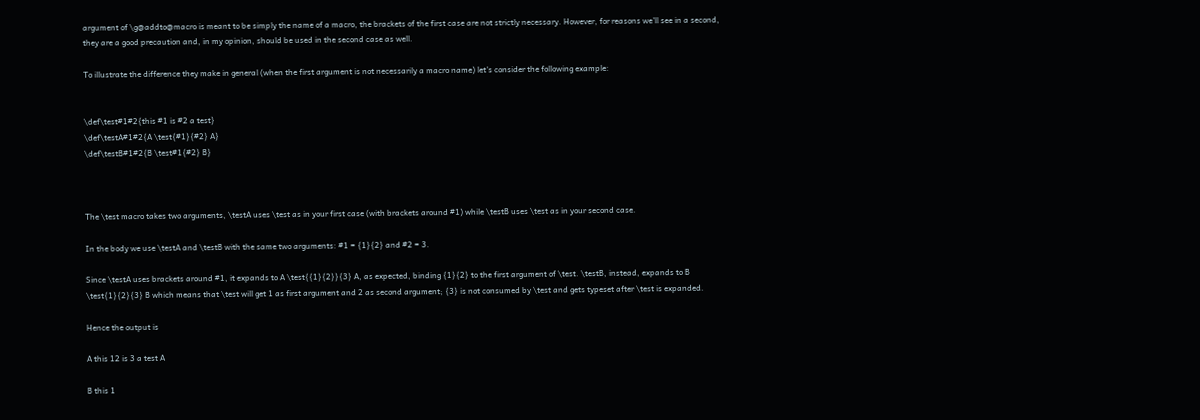argument of \g@addto@macro is meant to be simply the name of a macro, the brackets of the first case are not strictly necessary. However, for reasons we'll see in a second, they are a good precaution and, in my opinion, should be used in the second case as well.

To illustrate the difference they make in general (when the first argument is not necessarily a macro name) let's consider the following example:


\def\test#1#2{this #1 is #2 a test}
\def\testA#1#2{A \test{#1}{#2} A}
\def\testB#1#2{B \test#1{#2} B}



The \test macro takes two arguments, \testA uses \test as in your first case (with brackets around #1) while \testB uses \test as in your second case.

In the body we use \testA and \testB with the same two arguments: #1 = {1}{2} and #2 = 3.

Since \testA uses brackets around #1, it expands to A \test{{1}{2}}{3} A, as expected, binding {1}{2} to the first argument of \test. \testB, instead, expands to B \test{1}{2}{3} B which means that \test will get 1 as first argument and 2 as second argument; {3} is not consumed by \test and gets typeset after \test is expanded.

Hence the output is

A this 12 is 3 a test A

B this 1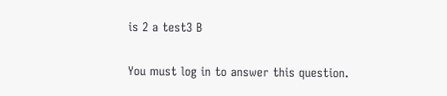is 2 a test3 B

You must log in to answer this question.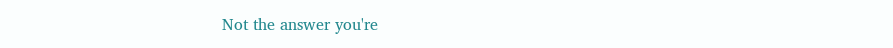Not the answer you're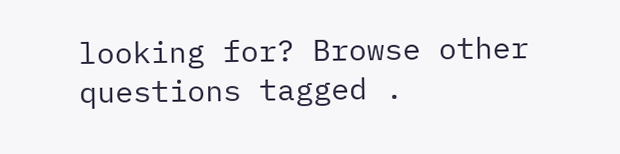looking for? Browse other questions tagged .